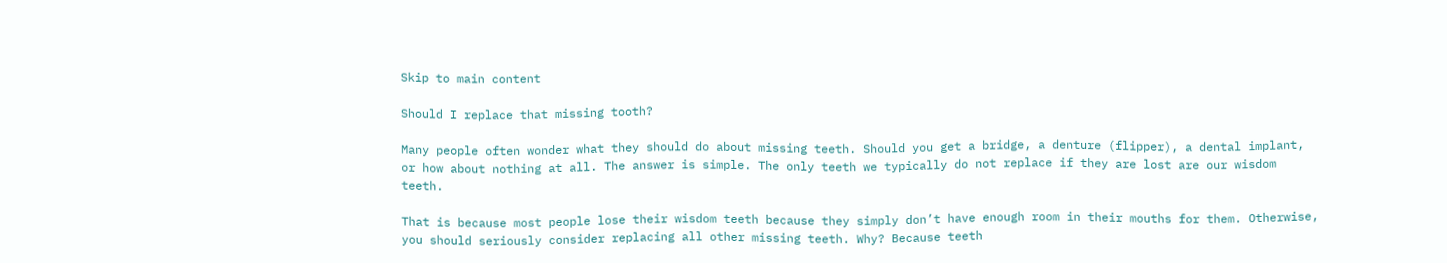Skip to main content

Should I replace that missing tooth?

Many people often wonder what they should do about missing teeth. Should you get a bridge, a denture (flipper), a dental implant, or how about nothing at all. The answer is simple. The only teeth we typically do not replace if they are lost are our wisdom teeth.

That is because most people lose their wisdom teeth because they simply don’t have enough room in their mouths for them. Otherwise, you should seriously consider replacing all other missing teeth. Why? Because teeth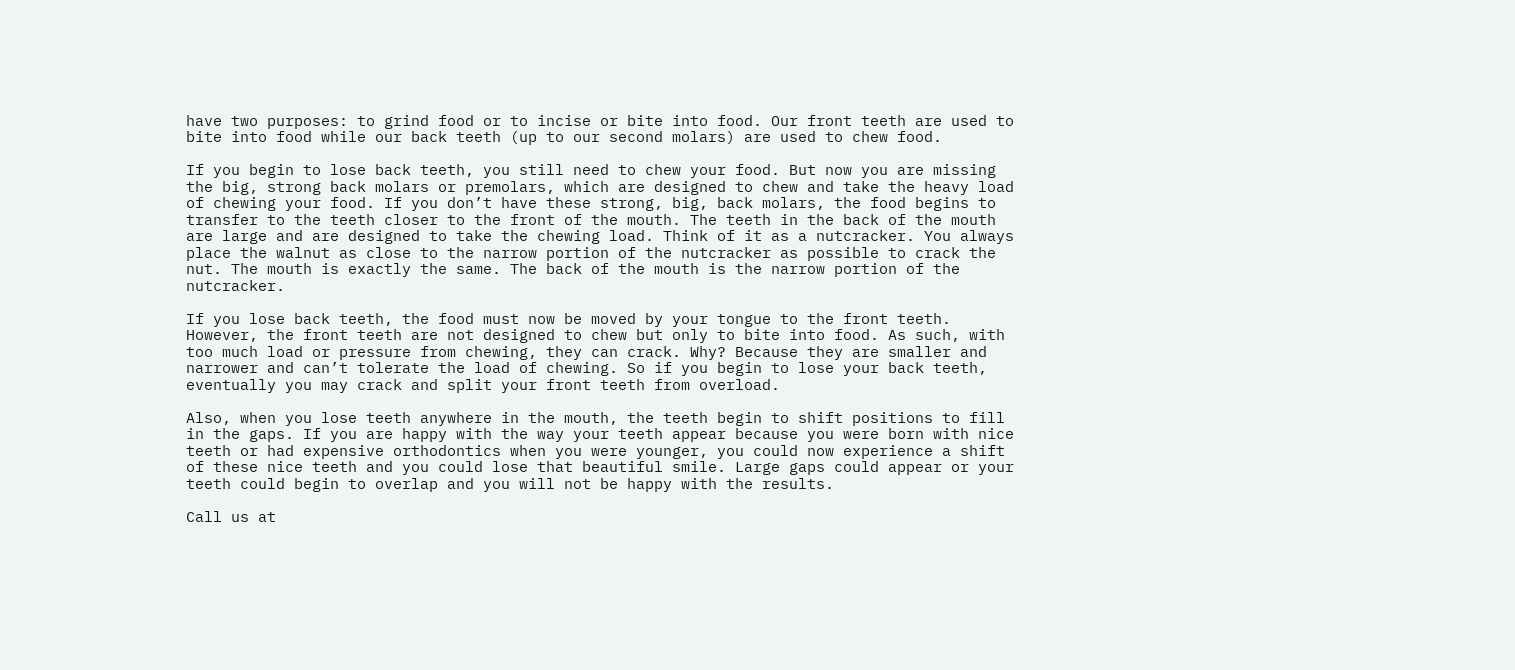have two purposes: to grind food or to incise or bite into food. Our front teeth are used to bite into food while our back teeth (up to our second molars) are used to chew food.

If you begin to lose back teeth, you still need to chew your food. But now you are missing the big, strong back molars or premolars, which are designed to chew and take the heavy load of chewing your food. If you don’t have these strong, big, back molars, the food begins to transfer to the teeth closer to the front of the mouth. The teeth in the back of the mouth are large and are designed to take the chewing load. Think of it as a nutcracker. You always place the walnut as close to the narrow portion of the nutcracker as possible to crack the nut. The mouth is exactly the same. The back of the mouth is the narrow portion of the nutcracker.

If you lose back teeth, the food must now be moved by your tongue to the front teeth. However, the front teeth are not designed to chew but only to bite into food. As such, with too much load or pressure from chewing, they can crack. Why? Because they are smaller and narrower and can’t tolerate the load of chewing. So if you begin to lose your back teeth, eventually you may crack and split your front teeth from overload.

Also, when you lose teeth anywhere in the mouth, the teeth begin to shift positions to fill in the gaps. If you are happy with the way your teeth appear because you were born with nice teeth or had expensive orthodontics when you were younger, you could now experience a shift of these nice teeth and you could lose that beautiful smile. Large gaps could appear or your teeth could begin to overlap and you will not be happy with the results.

Call us at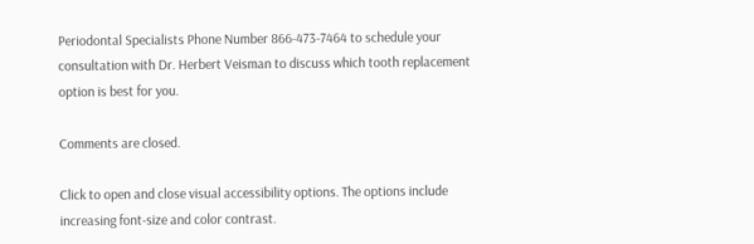Periodontal Specialists Phone Number 866-473-7464 to schedule your consultation with Dr. Herbert Veisman to discuss which tooth replacement option is best for you.

Comments are closed.

Click to open and close visual accessibility options. The options include increasing font-size and color contrast.